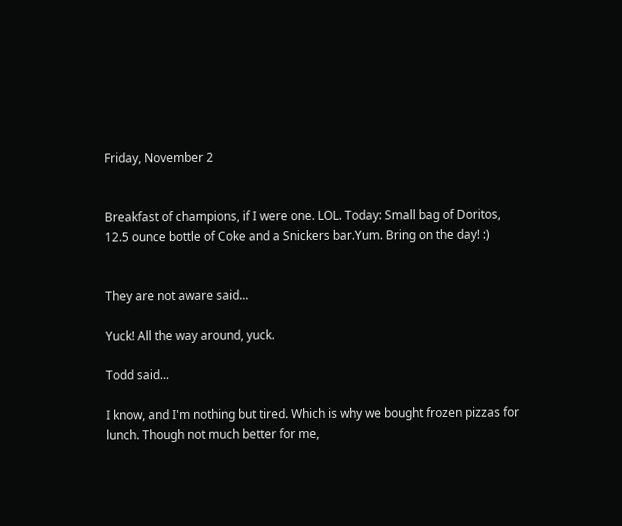Friday, November 2


Breakfast of champions, if I were one. LOL. Today: Small bag of Doritos, 12.5 ounce bottle of Coke and a Snickers bar.Yum. Bring on the day! :)


They are not aware said...

Yuck! All the way around, yuck.

Todd said...

I know, and I'm nothing but tired. Which is why we bought frozen pizzas for lunch. Though not much better for me,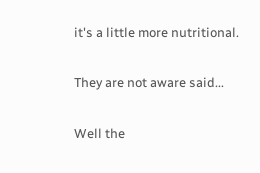it's a little more nutritional.

They are not aware said...

Well the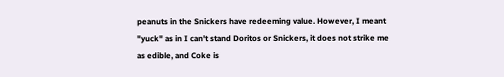peanuts in the Snickers have redeeming value. However, I meant "yuck" as in I can't stand Doritos or Snickers, it does not strike me as edible, and Coke is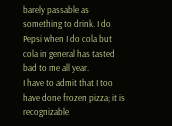barely passable as something to drink. I do Pepsi when I do cola but cola in general has tasted bad to me all year.
I have to admit that I too have done frozen pizza; it is recognizable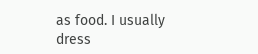as food. I usually dress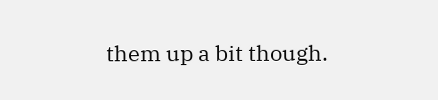them up a bit though.